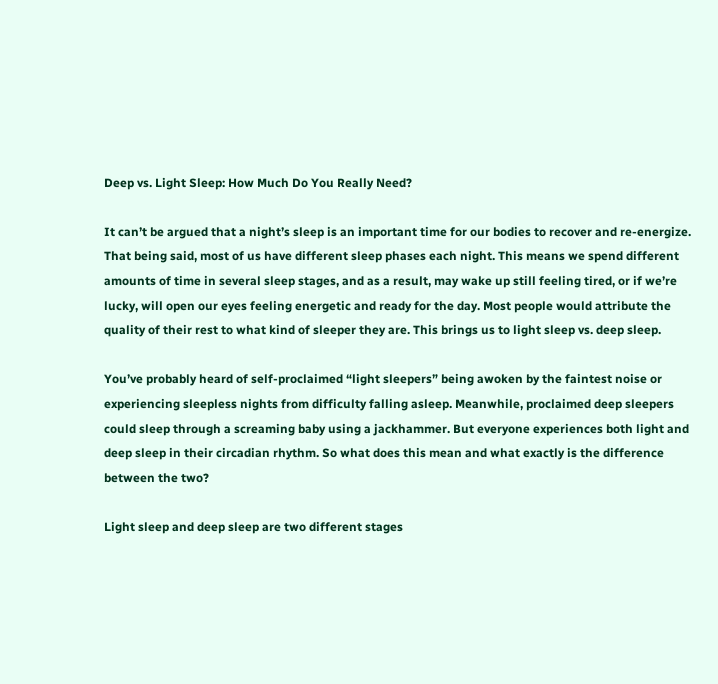Deep vs. Light Sleep: How Much Do You Really Need?

It can’t be argued that a night’s sleep is an important time for our bodies to recover and re-energize. That being said, most of us have different sleep phases each night. This means we spend different amounts of time in several sleep stages, and as a result, may wake up still feeling tired, or if we’re lucky, will open our eyes feeling energetic and ready for the day. Most people would attribute the quality of their rest to what kind of sleeper they are. This brings us to light sleep vs. deep sleep.

You’ve probably heard of self-proclaimed “light sleepers” being awoken by the faintest noise or experiencing sleepless nights from difficulty falling asleep. Meanwhile, proclaimed deep sleepers could sleep through a screaming baby using a jackhammer. But everyone experiences both light and deep sleep in their circadian rhythm. So what does this mean and what exactly is the difference between the two?

Light sleep and deep sleep are two different stages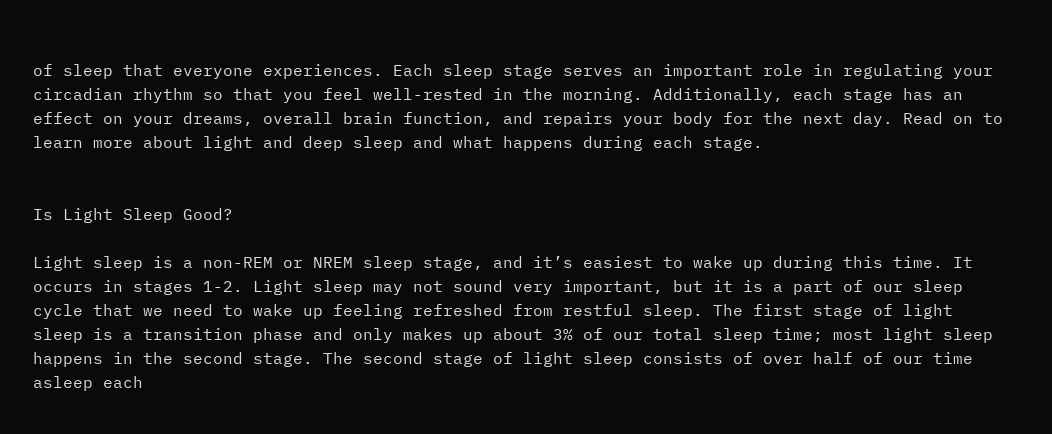of sleep that everyone experiences. Each sleep stage serves an important role in regulating your circadian rhythm so that you feel well-rested in the morning. Additionally, each stage has an effect on your dreams, overall brain function, and repairs your body for the next day. Read on to learn more about light and deep sleep and what happens during each stage.


Is Light Sleep Good?

Light sleep is a non-REM or NREM sleep stage, and it’s easiest to wake up during this time. It occurs in stages 1-2. Light sleep may not sound very important, but it is a part of our sleep cycle that we need to wake up feeling refreshed from restful sleep. The first stage of light sleep is a transition phase and only makes up about 3% of our total sleep time; most light sleep happens in the second stage. The second stage of light sleep consists of over half of our time asleep each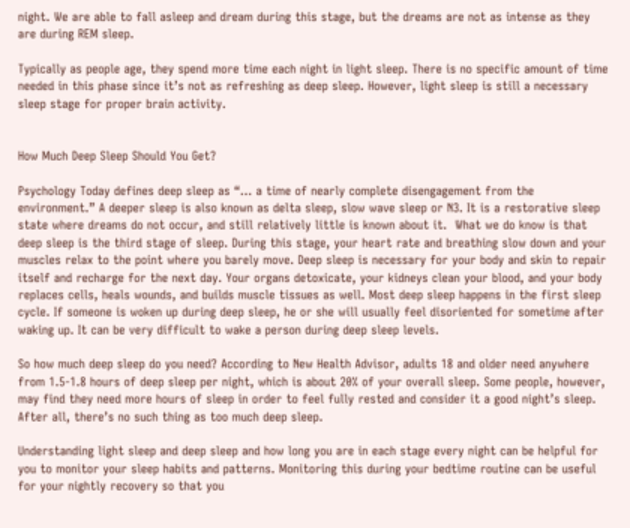night. We are able to fall asleep and dream during this stage, but the dreams are not as intense as they are during REM sleep.

Typically as people age, they spend more time each night in light sleep. There is no specific amount of time needed in this phase since it’s not as refreshing as deep sleep. However, light sleep is still a necessary sleep stage for proper brain activity.


How Much Deep Sleep Should You Get?

Psychology Today defines deep sleep as “… a time of nearly complete disengagement from the environment.” A deeper sleep is also known as delta sleep, slow wave sleep or N3. It is a restorative sleep state where dreams do not occur, and still relatively little is known about it.  What we do know is that deep sleep is the third stage of sleep. During this stage, your heart rate and breathing slow down and your muscles relax to the point where you barely move. Deep sleep is necessary for your body and skin to repair itself and recharge for the next day. Your organs detoxicate, your kidneys clean your blood, and your body replaces cells, heals wounds, and builds muscle tissues as well. Most deep sleep happens in the first sleep cycle. If someone is woken up during deep sleep, he or she will usually feel disoriented for sometime after waking up. It can be very difficult to wake a person during deep sleep levels.

So how much deep sleep do you need? According to New Health Advisor, adults 18 and older need anywhere from 1.5-1.8 hours of deep sleep per night, which is about 20% of your overall sleep. Some people, however, may find they need more hours of sleep in order to feel fully rested and consider it a good night’s sleep. After all, there’s no such thing as too much deep sleep.

Understanding light sleep and deep sleep and how long you are in each stage every night can be helpful for you to monitor your sleep habits and patterns. Monitoring this during your bedtime routine can be useful for your nightly recovery so that you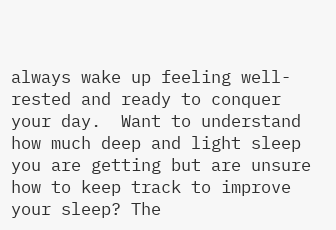always wake up feeling well-rested and ready to conquer your day.  Want to understand how much deep and light sleep you are getting but are unsure how to keep track to improve your sleep? The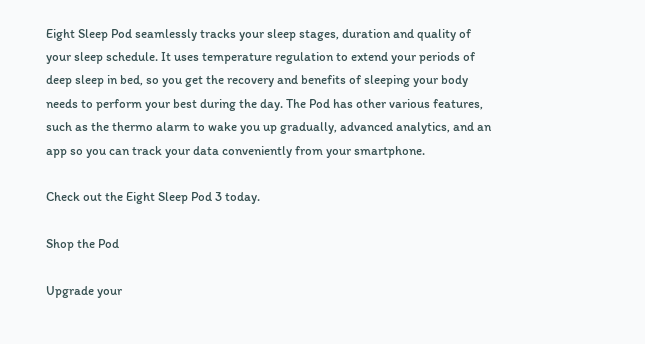Eight Sleep Pod seamlessly tracks your sleep stages, duration and quality of your sleep schedule. It uses temperature regulation to extend your periods of deep sleep in bed, so you get the recovery and benefits of sleeping your body needs to perform your best during the day. The Pod has other various features, such as the thermo alarm to wake you up gradually, advanced analytics, and an app so you can track your data conveniently from your smartphone.

Check out the Eight Sleep Pod 3 today.

Shop the Pod

Upgrade your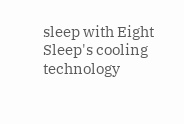sleep with Eight Sleep's cooling technology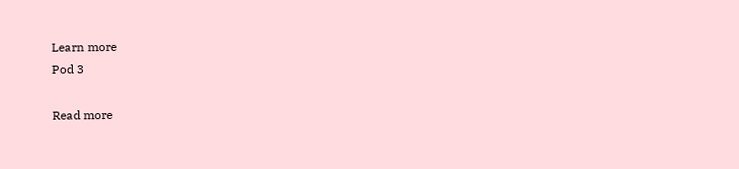Learn more
Pod 3

Read more